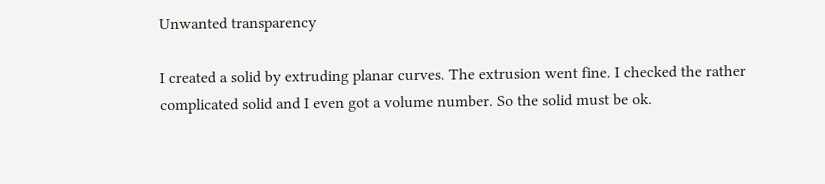Unwanted transparency

I created a solid by extruding planar curves. The extrusion went fine. I checked the rather complicated solid and I even got a volume number. So the solid must be ok.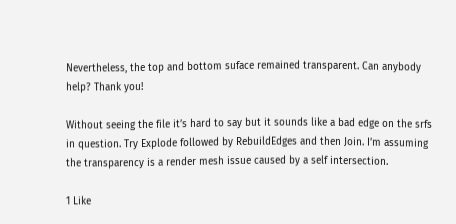Nevertheless, the top and bottom suface remained transparent. Can anybody help? Thank you!

Without seeing the file it’s hard to say but it sounds like a bad edge on the srfs in question. Try Explode followed by RebuildEdges and then Join. I’m assuming the transparency is a render mesh issue caused by a self intersection.

1 Like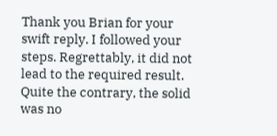Thank you Brian for your swift reply. I followed your steps. Regrettably, it did not lead to the required result. Quite the contrary, the solid was no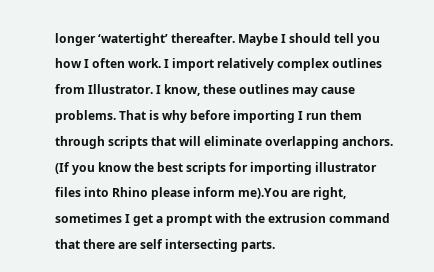longer ‘watertight’ thereafter. Maybe I should tell you how I often work. I import relatively complex outlines from Illustrator. I know, these outlines may cause problems. That is why before importing I run them through scripts that will eliminate overlapping anchors. (If you know the best scripts for importing illustrator files into Rhino please inform me).You are right, sometimes I get a prompt with the extrusion command that there are self intersecting parts.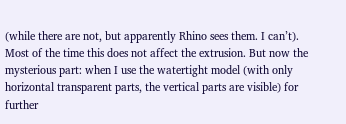(while there are not, but apparently Rhino sees them. I can’t). Most of the time this does not affect the extrusion. But now the mysterious part: when I use the watertight model (with only horizontal transparent parts, the vertical parts are visible) for further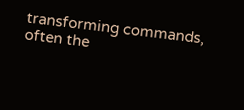transforming commands, often the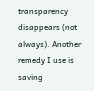transparency disappears (not always). Another remedy I use is saving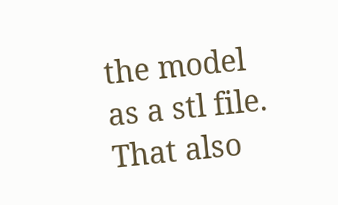the model as a stl file. That also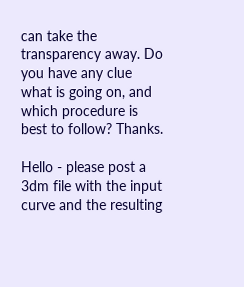can take the transparency away. Do you have any clue what is going on, and which procedure is best to follow? Thanks.

Hello - please post a 3dm file with the input curve and the resulting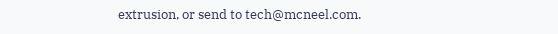extrusion, or send to tech@mcneel.com.